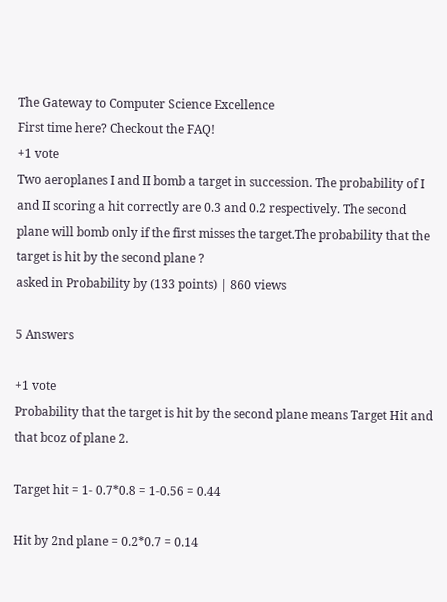The Gateway to Computer Science Excellence
First time here? Checkout the FAQ!
+1 vote
Two aeroplanes I and II bomb a target in succession. The probability of I and II scoring a hit correctly are 0.3 and 0.2 respectively. The second  plane will bomb only if the first misses the target.The probability that the target is hit by the second plane ?
asked in Probability by (133 points) | 860 views

5 Answers

+1 vote
Probability that the target is hit by the second plane means Target Hit and that bcoz of plane 2.

Target hit = 1- 0.7*0.8 = 1-0.56 = 0.44

Hit by 2nd plane = 0.2*0.7 = 0.14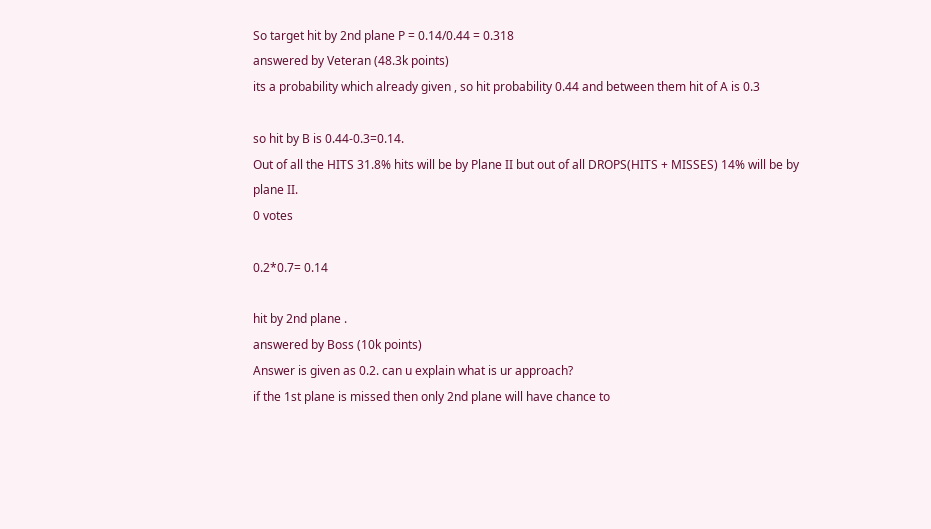So target hit by 2nd plane P = 0.14/0.44 = 0.318
answered by Veteran (48.3k points)
its a probability which already given , so hit probability 0.44 and between them hit of A is 0.3

so hit by B is 0.44-0.3=0.14.
Out of all the HITS 31.8% hits will be by Plane II but out of all DROPS(HITS + MISSES) 14% will be by plane II.
0 votes

0.2*0.7= 0.14

hit by 2nd plane .
answered by Boss (10k points)
Answer is given as 0.2. can u explain what is ur approach?
if the 1st plane is missed then only 2nd plane will have chance to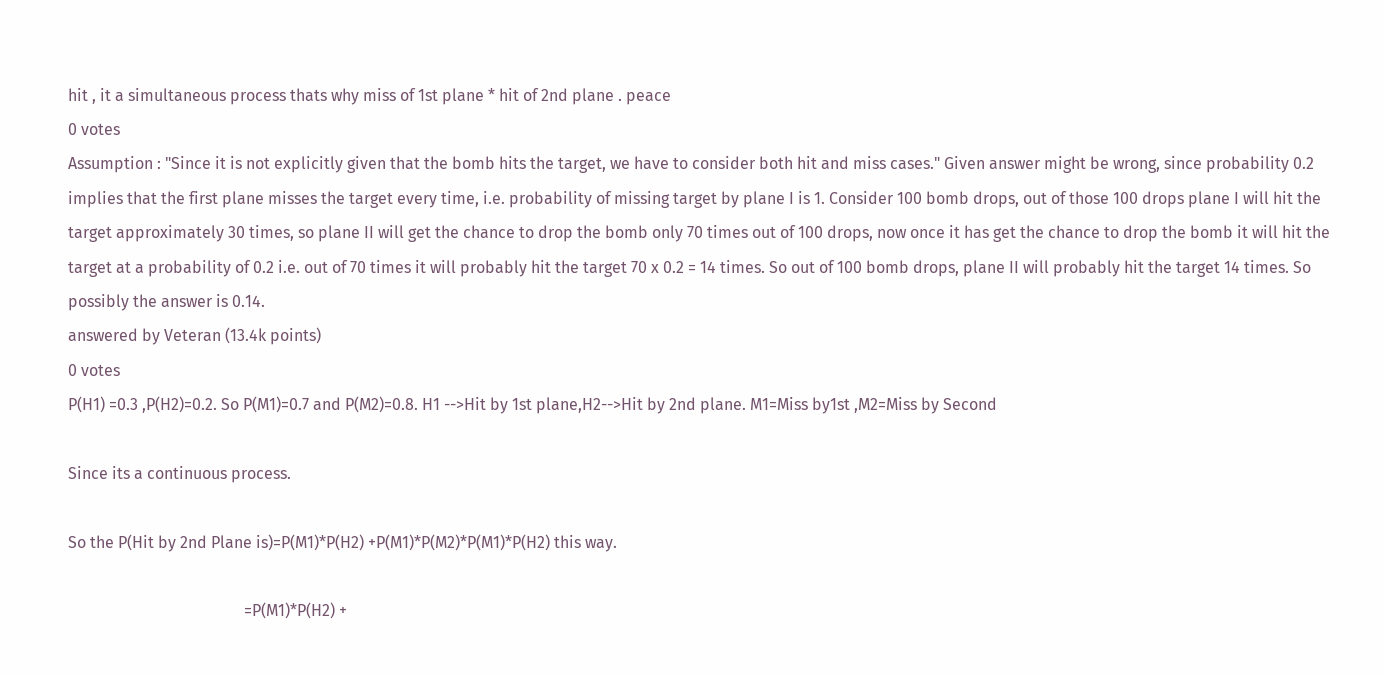hit , it a simultaneous process thats why miss of 1st plane * hit of 2nd plane . peace
0 votes
Assumption : "Since it is not explicitly given that the bomb hits the target, we have to consider both hit and miss cases." Given answer might be wrong, since probability 0.2 implies that the first plane misses the target every time, i.e. probability of missing target by plane I is 1. Consider 100 bomb drops, out of those 100 drops plane I will hit the target approximately 30 times, so plane II will get the chance to drop the bomb only 70 times out of 100 drops, now once it has get the chance to drop the bomb it will hit the target at a probability of 0.2 i.e. out of 70 times it will probably hit the target 70 x 0.2 = 14 times. So out of 100 bomb drops, plane II will probably hit the target 14 times. So possibly the answer is 0.14.
answered by Veteran (13.4k points)
0 votes
P(H1) =0.3 ,P(H2)=0.2. So P(M1)=0.7 and P(M2)=0.8. H1 -->Hit by 1st plane,H2-->Hit by 2nd plane. M1=Miss by1st ,M2=Miss by Second

Since its a continuous process.

So the P(Hit by 2nd Plane is)=P(M1)*P(H2) +P(M1)*P(M2)*P(M1)*P(H2) this way.

                                            =P(M1)*P(H2) +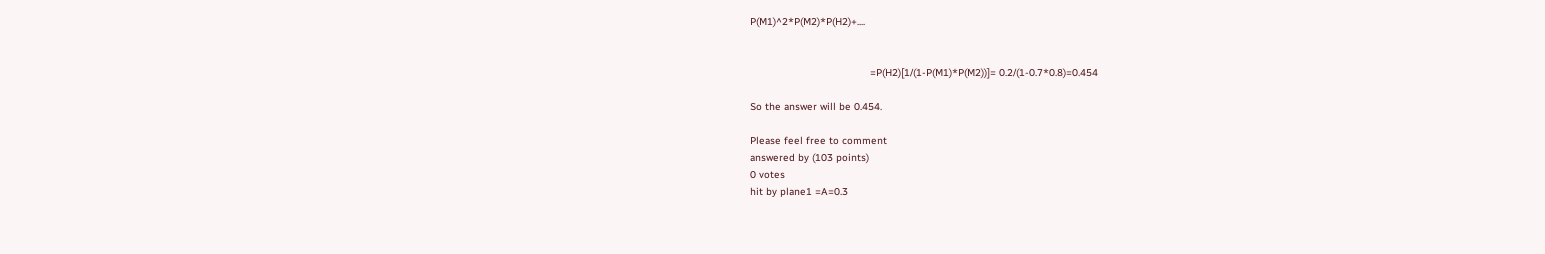P(M1)^2*P(M2)*P(H2)+....


                                        =P(H2)[1/(1-P(M1)*P(M2))]= 0.2/(1-0.7*0.8)=0.454

So the answer will be 0.454.

Please feel free to comment
answered by (103 points)
0 votes
hit by plane1 =A=0.3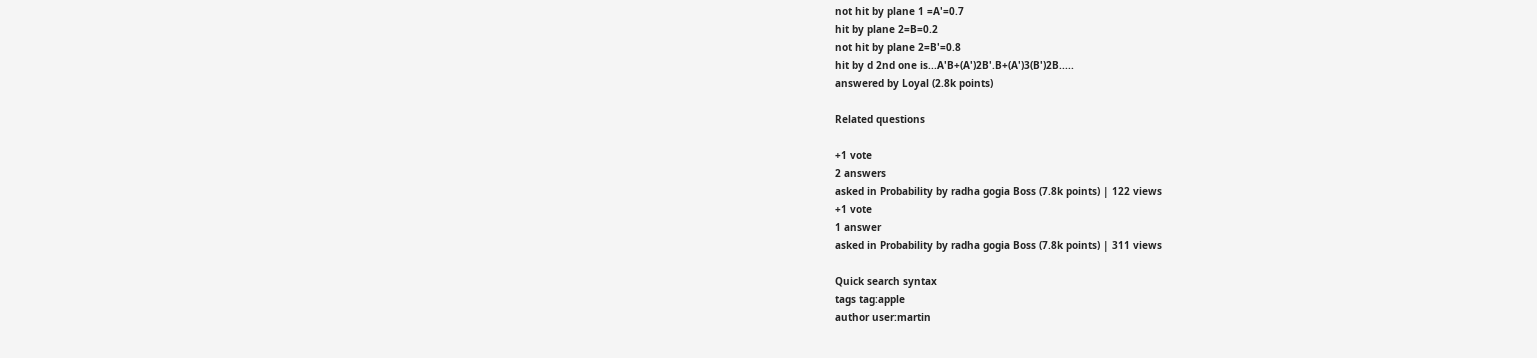not hit by plane 1 =A'=0.7
hit by plane 2=B=0.2
not hit by plane 2=B'=0.8
hit by d 2nd one is...A'B+(A')2B'.B+(A')3(B')2B.....
answered by Loyal (2.8k points)

Related questions

+1 vote
2 answers
asked in Probability by radha gogia Boss (7.8k points) | 122 views
+1 vote
1 answer
asked in Probability by radha gogia Boss (7.8k points) | 311 views

Quick search syntax
tags tag:apple
author user:martin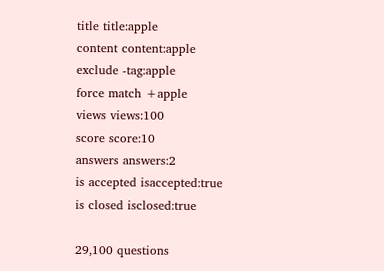title title:apple
content content:apple
exclude -tag:apple
force match +apple
views views:100
score score:10
answers answers:2
is accepted isaccepted:true
is closed isclosed:true

29,100 questions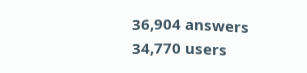36,904 answers
34,770 users